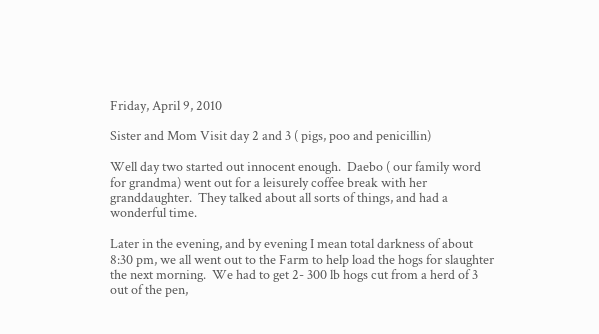Friday, April 9, 2010

Sister and Mom Visit day 2 and 3 ( pigs, poo and penicillin)

Well day two started out innocent enough.  Daebo ( our family word for grandma) went out for a leisurely coffee break with her granddaughter.  They talked about all sorts of things, and had a wonderful time.

Later in the evening, and by evening I mean total darkness of about 8:30 pm, we all went out to the Farm to help load the hogs for slaughter the next morning.  We had to get 2- 300 lb hogs cut from a herd of 3 out of the pen,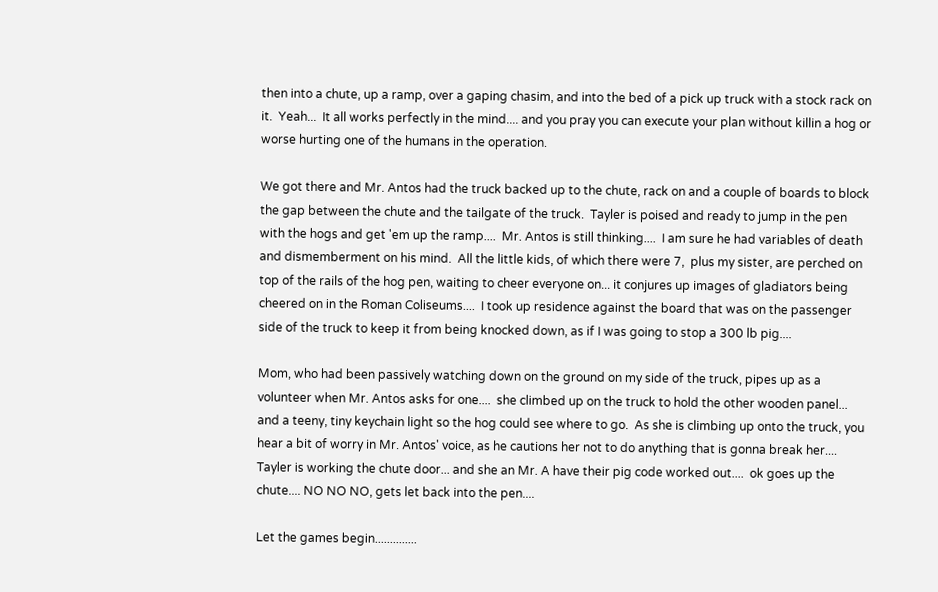then into a chute, up a ramp, over a gaping chasim, and into the bed of a pick up truck with a stock rack on it.  Yeah...  It all works perfectly in the mind.... and you pray you can execute your plan without killin a hog or worse hurting one of the humans in the operation.

We got there and Mr. Antos had the truck backed up to the chute, rack on and a couple of boards to block  the gap between the chute and the tailgate of the truck.  Tayler is poised and ready to jump in the pen with the hogs and get 'em up the ramp....  Mr. Antos is still thinking....  I am sure he had variables of death and dismemberment on his mind.  All the little kids, of which there were 7,  plus my sister, are perched on top of the rails of the hog pen, waiting to cheer everyone on... it conjures up images of gladiators being cheered on in the Roman Coliseums....  I took up residence against the board that was on the passenger side of the truck to keep it from being knocked down, as if I was going to stop a 300 lb pig....

Mom, who had been passively watching down on the ground on my side of the truck, pipes up as a volunteer when Mr. Antos asks for one....  she climbed up on the truck to hold the other wooden panel... and a teeny, tiny keychain light so the hog could see where to go.  As she is climbing up onto the truck, you hear a bit of worry in Mr. Antos' voice, as he cautions her not to do anything that is gonna break her....  Tayler is working the chute door... and she an Mr. A have their pig code worked out....  ok goes up the chute.... NO NO NO, gets let back into the pen....

Let the games begin..............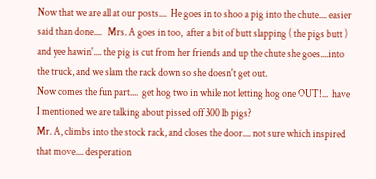Now that we are all at our posts....  He goes in to shoo a pig into the chute.... easier said than done....   Mrs. A goes in too,  after a bit of butt slapping ( the pigs butt )  and yee hawin'.... the pig is cut from her friends and up the chute she goes....into the truck, and we slam the rack down so she doesn't get out.
Now comes the fun part....  get hog two in while not letting hog one OUT!...  have I mentioned we are talking about pissed off 300 lb pigs?
Mr. A, climbs into the stock rack, and closes the door.... not sure which inspired that move.... desperation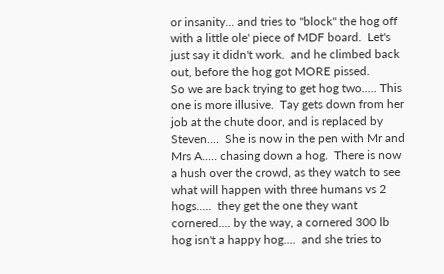or insanity... and tries to "block" the hog off with a little ole' piece of MDF board.  Let's just say it didn't work.  and he climbed back out, before the hog got MORE pissed.
So we are back trying to get hog two..... This one is more illusive.  Tay gets down from her job at the chute door, and is replaced by Steven....  She is now in the pen with Mr and Mrs A..... chasing down a hog.  There is now a hush over the crowd, as they watch to see what will happen with three humans vs 2 hogs.....  they get the one they want cornered.... by the way, a cornered 300 lb hog isn't a happy hog....  and she tries to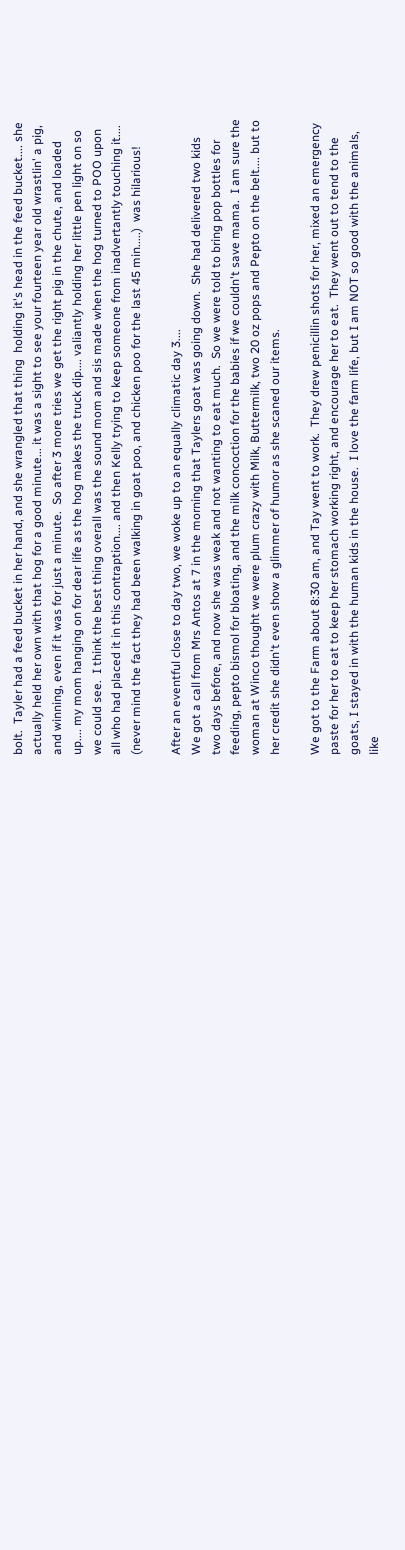bolt.  Tayler had a feed bucket in her hand, and she wrangled that thing  holding it's head in the feed bucket.... she actually held her own with that hog for a good minute... it was a sight to see your fourteen year old wrastlin' a pig, and winning, even if it was for just a minute.  So after 3 more tries we get the right pig in the chute, and loaded up.... my mom hanging on for dear life as the hog makes the truck dip.... valiantly holding her little pen light on so we could see.  I think the best thing overall was the sound mom and sis made when the hog turned to POO upon all who had placed it in this contraption.... and then Kelly trying to keep someone from inadvertantly touching it.... (never mind the fact they had been walking in goat poo, and chicken poo for the last 45 min.....)  was hilarious!

After an eventful close to day two, we woke up to an equally climatic day 3....
We got a call from Mrs Antos at 7 in the morning that Taylers goat was going down.  She had delivered two kids two days before, and now she was weak and not wanting to eat much.  So we were told to bring pop bottles for feeding, pepto bismol for bloating, and the milk concoction for the babies if we couldn't save mama.  I am sure the woman at Winco thought we were plum crazy with Milk, Buttermilk, two 20 oz pops and Pepto on the belt.... but to her credit she didn't even show a glimmer of humor as she scaned our items.

We got to the Farm about 8:30 am, and Tay went to work.  They drew penicillin shots for her, mixed an emergency paste for her to eat to keep her stomach working right, and encourage her to eat.  They went out to tend to the goats, I stayed in with the human kids in the house.  I love the farm life, but I am NOT so good with the animals, like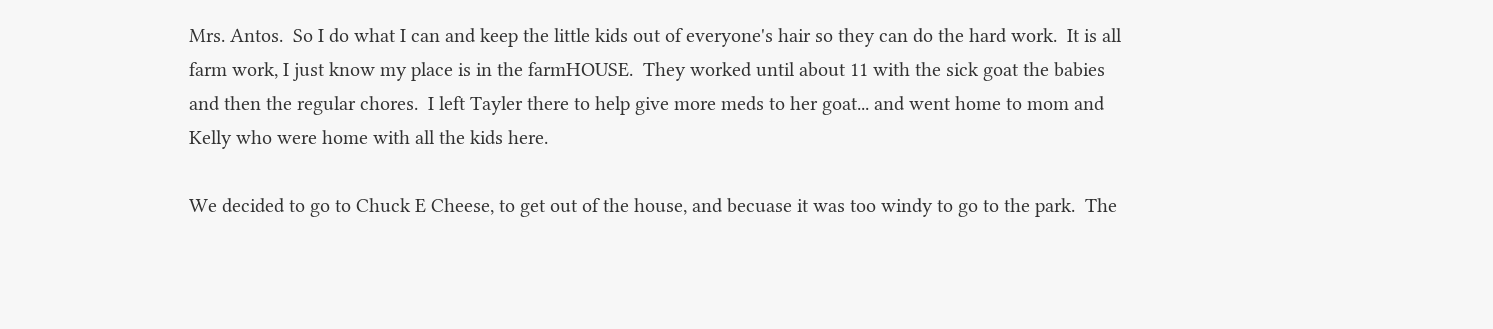Mrs. Antos.  So I do what I can and keep the little kids out of everyone's hair so they can do the hard work.  It is all farm work, I just know my place is in the farmHOUSE.  They worked until about 11 with the sick goat the babies and then the regular chores.  I left Tayler there to help give more meds to her goat... and went home to mom and Kelly who were home with all the kids here.

We decided to go to Chuck E Cheese, to get out of the house, and becuase it was too windy to go to the park.  The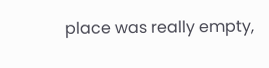place was really empty,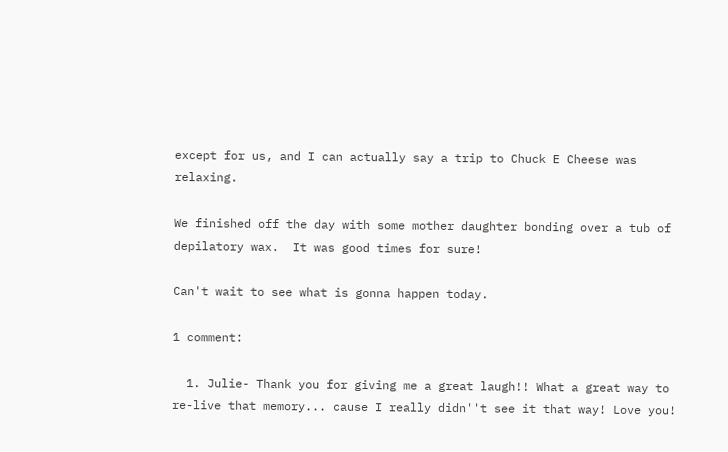except for us, and I can actually say a trip to Chuck E Cheese was relaxing.

We finished off the day with some mother daughter bonding over a tub of depilatory wax.  It was good times for sure!

Can't wait to see what is gonna happen today.

1 comment:

  1. Julie- Thank you for giving me a great laugh!! What a great way to re-live that memory... cause I really didn''t see it that way! Love you!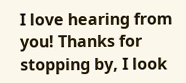I love hearing from you! Thanks for stopping by, I look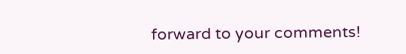forward to your comments!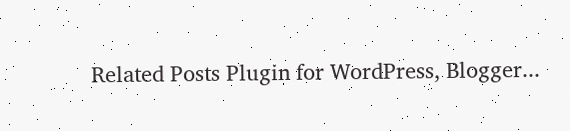Related Posts Plugin for WordPress, Blogger...